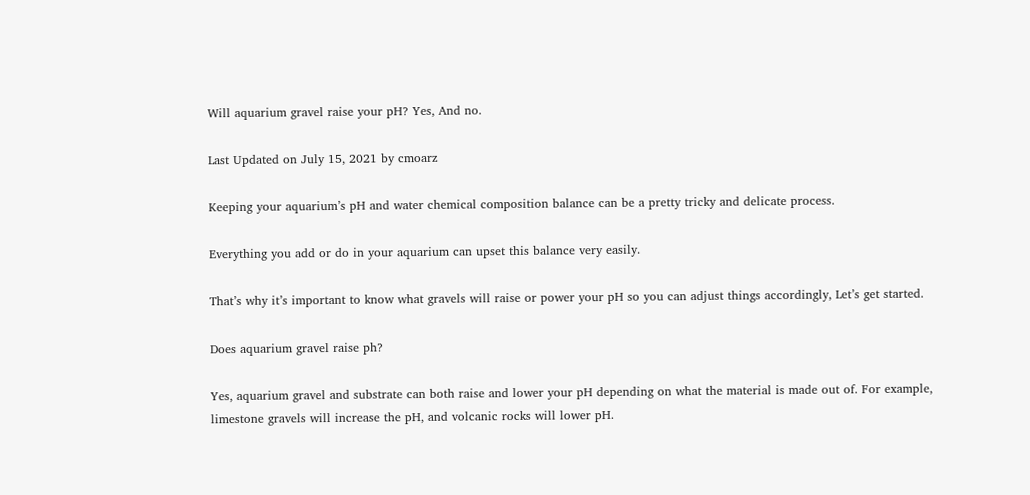Will aquarium gravel raise your pH? Yes, And no.

Last Updated on July 15, 2021 by cmoarz

Keeping your aquarium’s pH and water chemical composition balance can be a pretty tricky and delicate process.

Everything you add or do in your aquarium can upset this balance very easily.

That’s why it’s important to know what gravels will raise or power your pH so you can adjust things accordingly, Let’s get started.

Does aquarium gravel raise ph?

Yes, aquarium gravel and substrate can both raise and lower your pH depending on what the material is made out of. For example, limestone gravels will increase the pH, and volcanic rocks will lower pH.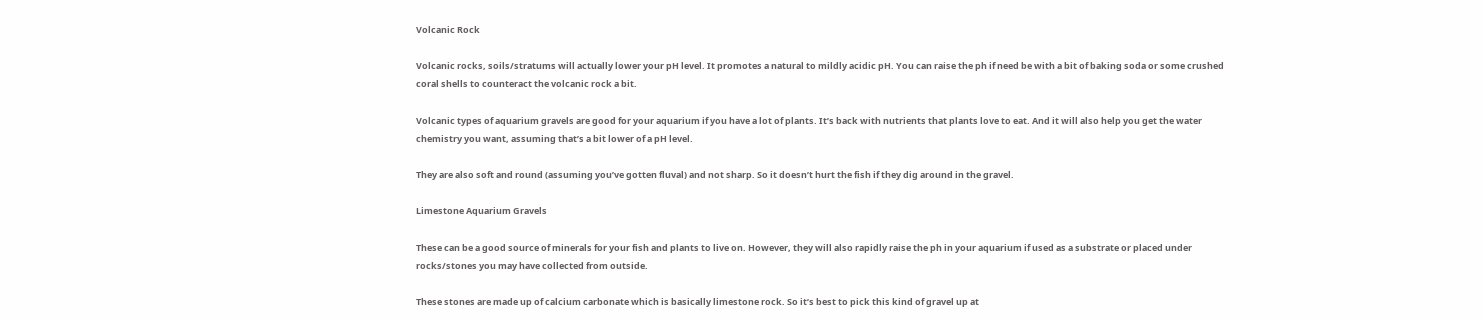Volcanic Rock

Volcanic rocks, soils/stratums will actually lower your pH level. It promotes a natural to mildly acidic pH. You can raise the ph if need be with a bit of baking soda or some crushed coral shells to counteract the volcanic rock a bit.

Volcanic types of aquarium gravels are good for your aquarium if you have a lot of plants. It’s back with nutrients that plants love to eat. And it will also help you get the water chemistry you want, assuming that’s a bit lower of a pH level.

They are also soft and round (assuming you’ve gotten fluval) and not sharp. So it doesn’t hurt the fish if they dig around in the gravel.

Limestone Aquarium Gravels

These can be a good source of minerals for your fish and plants to live on. However, they will also rapidly raise the ph in your aquarium if used as a substrate or placed under rocks/stones you may have collected from outside.

These stones are made up of calcium carbonate which is basically limestone rock. So it’s best to pick this kind of gravel up at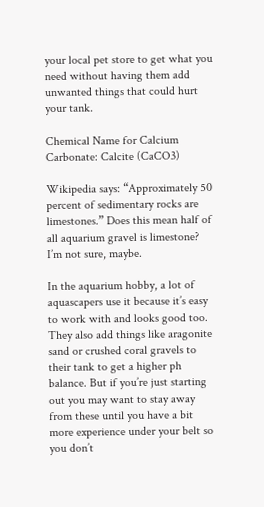your local pet store to get what you need without having them add unwanted things that could hurt your tank.

Chemical Name for Calcium Carbonate: Calcite (CaCO3)

Wikipedia says: “Approximately 50 percent of sedimentary rocks are limestones.” Does this mean half of all aquarium gravel is limestone? I’m not sure, maybe.

In the aquarium hobby, a lot of aquascapers use it because it’s easy to work with and looks good too. They also add things like aragonite sand or crushed coral gravels to their tank to get a higher ph balance. But if you’re just starting out you may want to stay away from these until you have a bit more experience under your belt so you don’t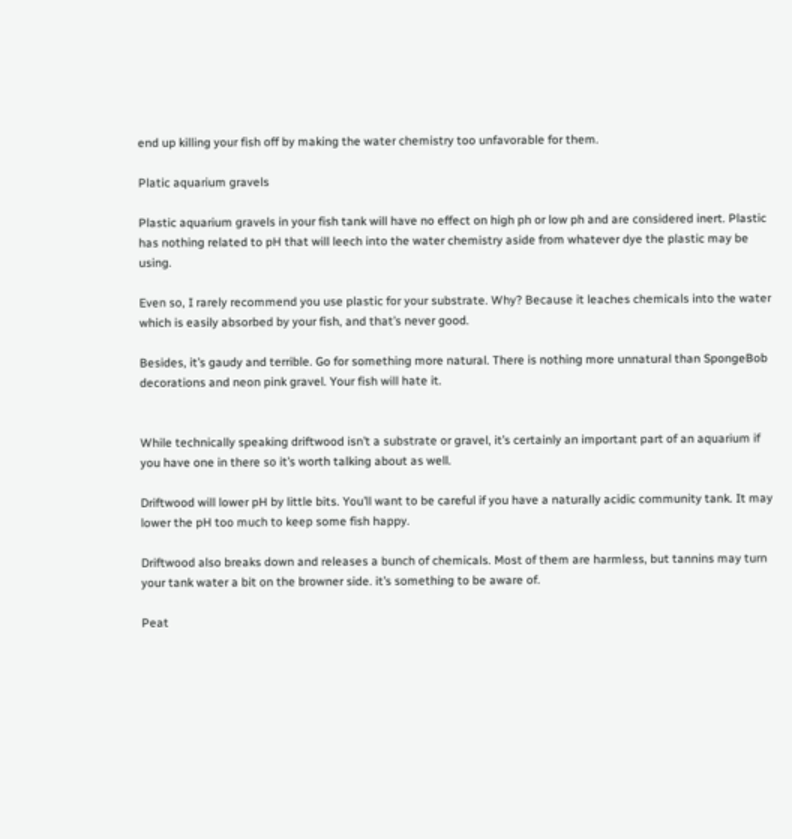end up killing your fish off by making the water chemistry too unfavorable for them.

Platic aquarium gravels

Plastic aquarium gravels in your fish tank will have no effect on high ph or low ph and are considered inert. Plastic has nothing related to pH that will leech into the water chemistry aside from whatever dye the plastic may be using.

Even so, I rarely recommend you use plastic for your substrate. Why? Because it leaches chemicals into the water which is easily absorbed by your fish, and that’s never good.

Besides, it’s gaudy and terrible. Go for something more natural. There is nothing more unnatural than SpongeBob decorations and neon pink gravel. Your fish will hate it.


While technically speaking driftwood isn’t a substrate or gravel, it’s certainly an important part of an aquarium if you have one in there so it’s worth talking about as well.

Driftwood will lower pH by little bits. You’ll want to be careful if you have a naturally acidic community tank. It may lower the pH too much to keep some fish happy.

Driftwood also breaks down and releases a bunch of chemicals. Most of them are harmless, but tannins may turn your tank water a bit on the browner side. it’s something to be aware of.

Peat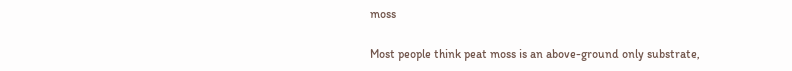moss

Most people think peat moss is an above-ground only substrate,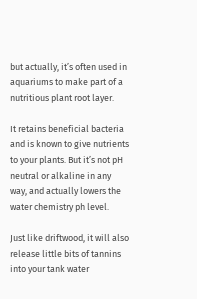but actually, it’s often used in aquariums to make part of a nutritious plant root layer.

It retains beneficial bacteria and is known to give nutrients to your plants. But it’s not pH neutral or alkaline in any way, and actually lowers the water chemistry ph level.

Just like driftwood, it will also release little bits of tannins into your tank water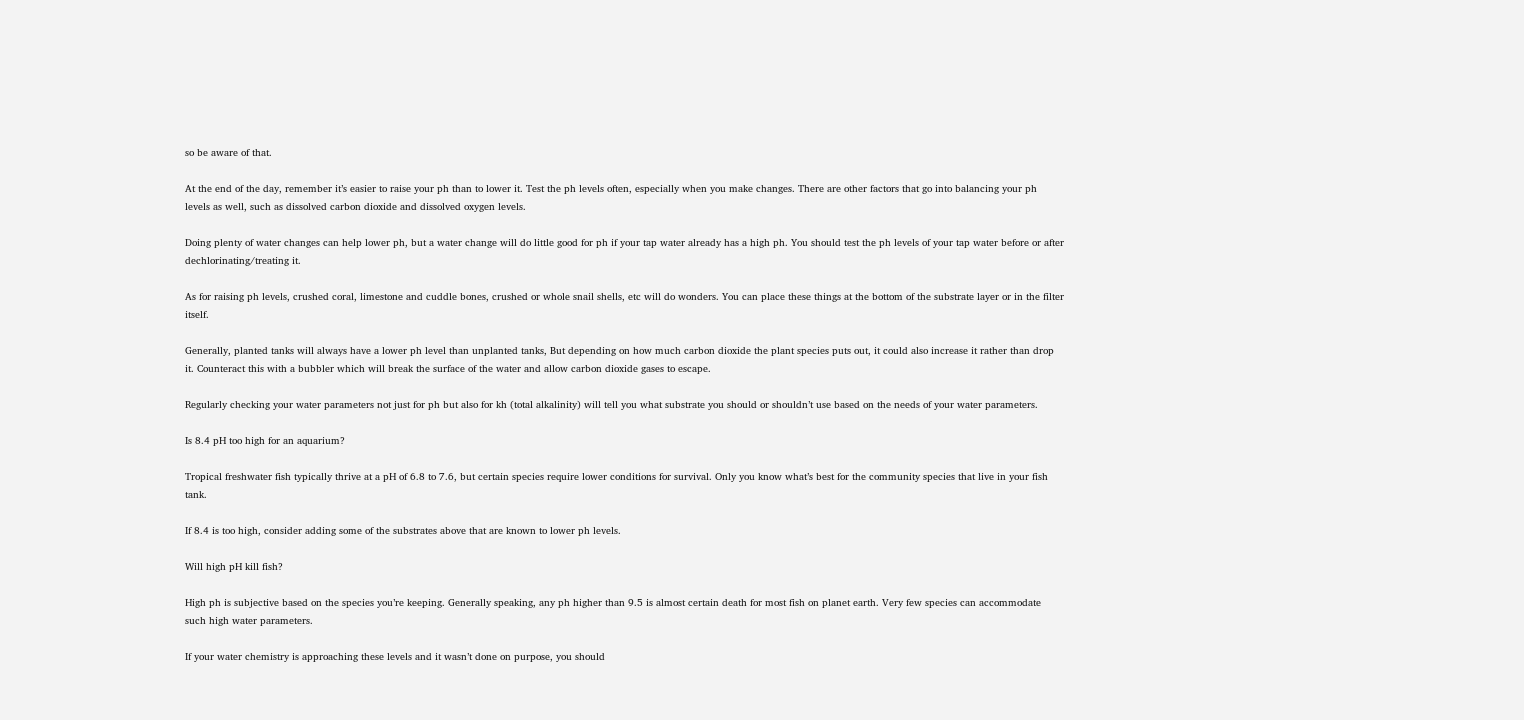so be aware of that.

At the end of the day, remember it’s easier to raise your ph than to lower it. Test the ph levels often, especially when you make changes. There are other factors that go into balancing your ph levels as well, such as dissolved carbon dioxide and dissolved oxygen levels.

Doing plenty of water changes can help lower ph, but a water change will do little good for ph if your tap water already has a high ph. You should test the ph levels of your tap water before or after dechlorinating/treating it.

As for raising ph levels, crushed coral, limestone and cuddle bones, crushed or whole snail shells, etc will do wonders. You can place these things at the bottom of the substrate layer or in the filter itself.

Generally, planted tanks will always have a lower ph level than unplanted tanks, But depending on how much carbon dioxide the plant species puts out, it could also increase it rather than drop it. Counteract this with a bubbler which will break the surface of the water and allow carbon dioxide gases to escape.

Regularly checking your water parameters not just for ph but also for kh (total alkalinity) will tell you what substrate you should or shouldn’t use based on the needs of your water parameters.

Is 8.4 pH too high for an aquarium?

Tropical freshwater fish typically thrive at a pH of 6.8 to 7.6, but certain species require lower conditions for survival. Only you know what’s best for the community species that live in your fish tank.

If 8.4 is too high, consider adding some of the substrates above that are known to lower ph levels.

Will high pH kill fish?

High ph is subjective based on the species you’re keeping. Generally speaking, any ph higher than 9.5 is almost certain death for most fish on planet earth. Very few species can accommodate such high water parameters.

If your water chemistry is approaching these levels and it wasn’t done on purpose, you should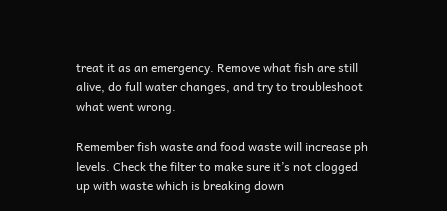treat it as an emergency. Remove what fish are still alive, do full water changes, and try to troubleshoot what went wrong.

Remember fish waste and food waste will increase ph levels. Check the filter to make sure it’s not clogged up with waste which is breaking down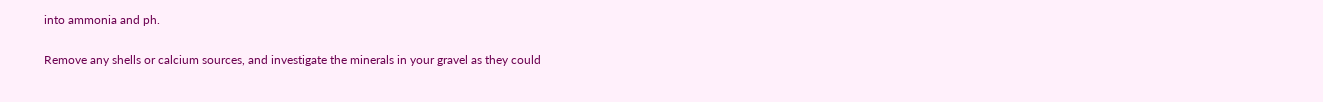into ammonia and ph.

Remove any shells or calcium sources, and investigate the minerals in your gravel as they could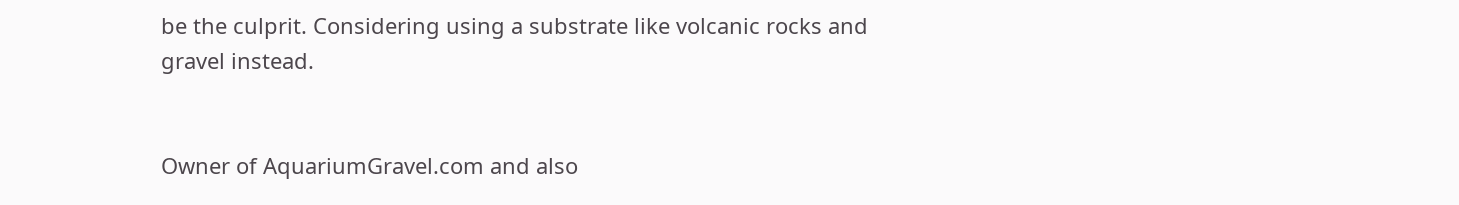be the culprit. Considering using a substrate like volcanic rocks and gravel instead.


Owner of AquariumGravel.com and also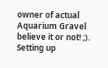owner of actual Aquarium Gravel believe it or not! ;). Setting up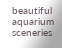beautiful aquarium sceneries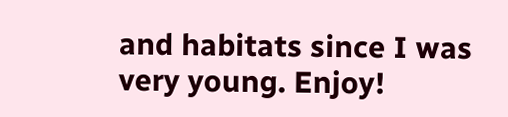and habitats since I was very young. Enjoy!